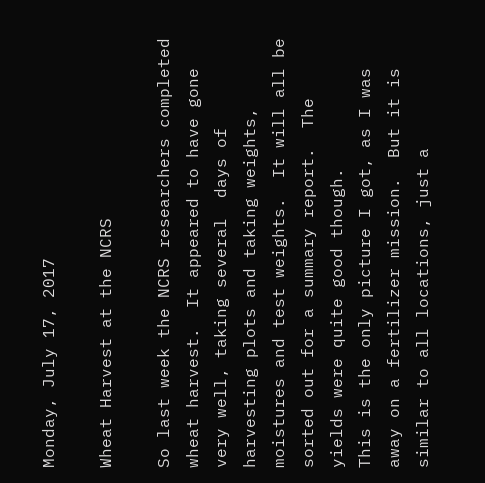Monday, July 17, 2017

Wheat Harvest at the NCRS

So last week the NCRS researchers completed wheat harvest.  It appeared to have gone very well, taking several  days of harvesting plots and taking weights, moistures and test weights.  It will all be sorted out for a summary report.  The yields were quite good though.
This is the only picture I got, as I was away on a fertilizer mission.  But it is similar to all locations, just a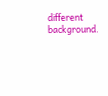different background.